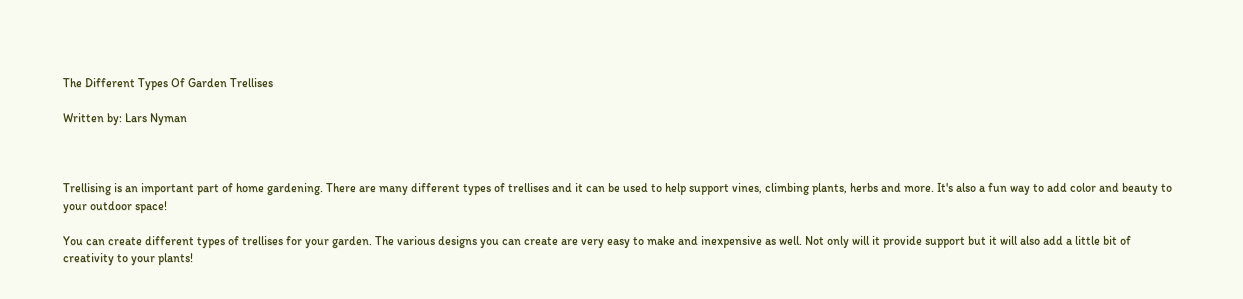The Different Types Of Garden Trellises

Written by: Lars Nyman



Trellising is an important part of home gardening. There are many different types of trellises and it can be used to help support vines, climbing plants, herbs and more. It's also a fun way to add color and beauty to your outdoor space!

You can create different types of trellises for your garden. The various designs you can create are very easy to make and inexpensive as well. Not only will it provide support but it will also add a little bit of creativity to your plants!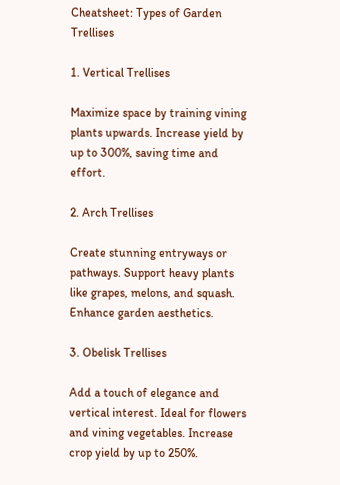Cheatsheet: Types of Garden Trellises

1. Vertical Trellises

Maximize space by training vining plants upwards. Increase yield by up to 300%, saving time and effort.

2. Arch Trellises

Create stunning entryways or pathways. Support heavy plants like grapes, melons, and squash. Enhance garden aesthetics.

3. Obelisk Trellises

Add a touch of elegance and vertical interest. Ideal for flowers and vining vegetables. Increase crop yield by up to 250%.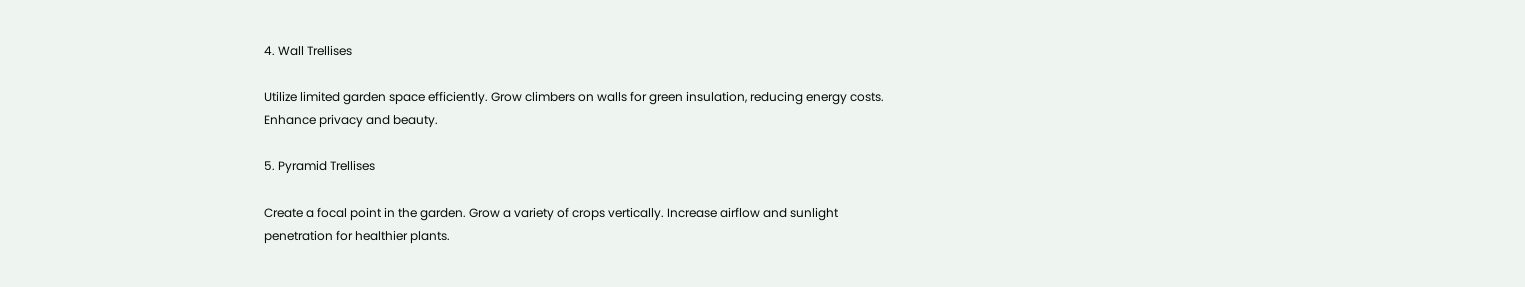4. Wall Trellises

Utilize limited garden space efficiently. Grow climbers on walls for green insulation, reducing energy costs. Enhance privacy and beauty.

5. Pyramid Trellises

Create a focal point in the garden. Grow a variety of crops vertically. Increase airflow and sunlight penetration for healthier plants.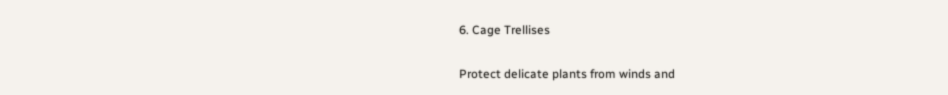6. Cage Trellises

Protect delicate plants from winds and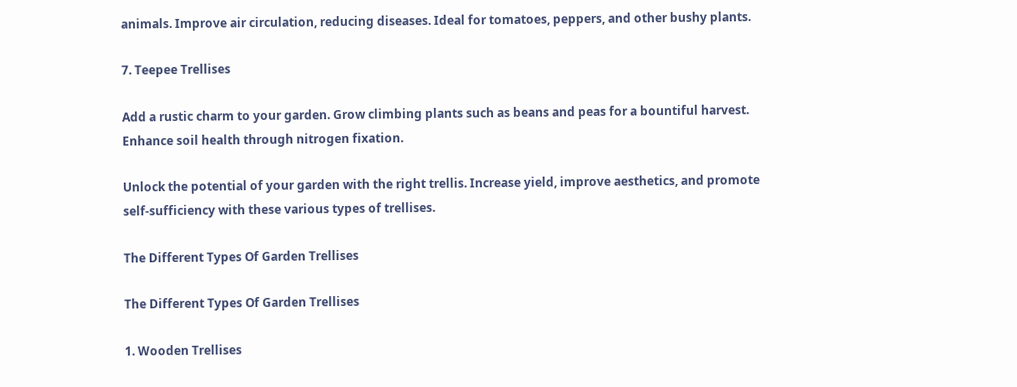animals. Improve air circulation, reducing diseases. Ideal for tomatoes, peppers, and other bushy plants.

7. Teepee Trellises

Add a rustic charm to your garden. Grow climbing plants such as beans and peas for a bountiful harvest. Enhance soil health through nitrogen fixation.

Unlock the potential of your garden with the right trellis. Increase yield, improve aesthetics, and promote self-sufficiency with these various types of trellises.

The Different Types Of Garden Trellises

The Different Types Of Garden Trellises

1. Wooden Trellises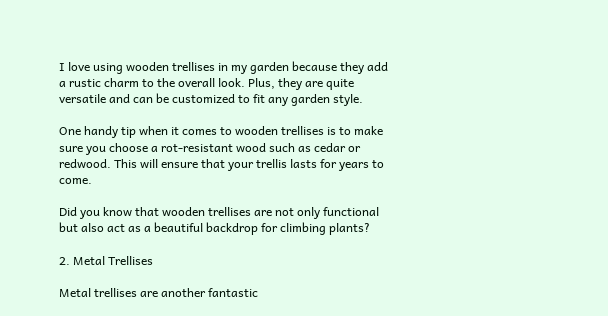I love using wooden trellises in my garden because they add a rustic charm to the overall look. Plus, they are quite versatile and can be customized to fit any garden style.

One handy tip when it comes to wooden trellises is to make sure you choose a rot-resistant wood such as cedar or redwood. This will ensure that your trellis lasts for years to come.

Did you know that wooden trellises are not only functional but also act as a beautiful backdrop for climbing plants?

2. Metal Trellises

Metal trellises are another fantastic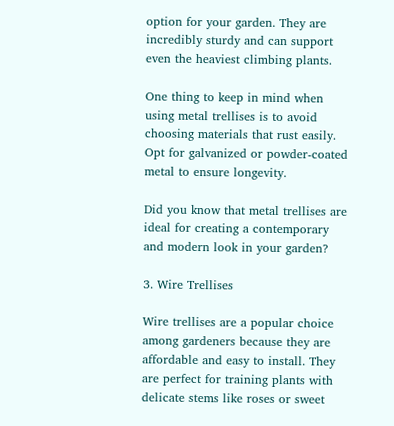option for your garden. They are incredibly sturdy and can support even the heaviest climbing plants.

One thing to keep in mind when using metal trellises is to avoid choosing materials that rust easily. Opt for galvanized or powder-coated metal to ensure longevity.

Did you know that metal trellises are ideal for creating a contemporary and modern look in your garden?

3. Wire Trellises

Wire trellises are a popular choice among gardeners because they are affordable and easy to install. They are perfect for training plants with delicate stems like roses or sweet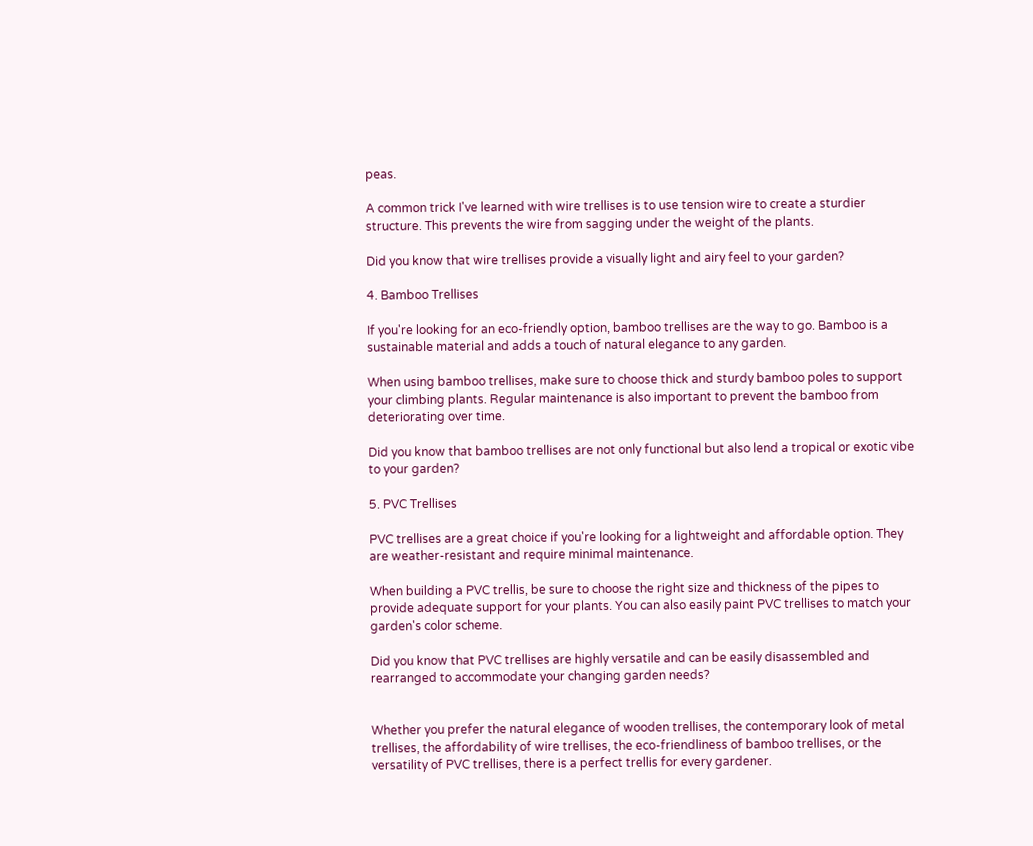peas.

A common trick I've learned with wire trellises is to use tension wire to create a sturdier structure. This prevents the wire from sagging under the weight of the plants.

Did you know that wire trellises provide a visually light and airy feel to your garden?

4. Bamboo Trellises

If you're looking for an eco-friendly option, bamboo trellises are the way to go. Bamboo is a sustainable material and adds a touch of natural elegance to any garden.

When using bamboo trellises, make sure to choose thick and sturdy bamboo poles to support your climbing plants. Regular maintenance is also important to prevent the bamboo from deteriorating over time.

Did you know that bamboo trellises are not only functional but also lend a tropical or exotic vibe to your garden?

5. PVC Trellises

PVC trellises are a great choice if you're looking for a lightweight and affordable option. They are weather-resistant and require minimal maintenance.

When building a PVC trellis, be sure to choose the right size and thickness of the pipes to provide adequate support for your plants. You can also easily paint PVC trellises to match your garden's color scheme.

Did you know that PVC trellises are highly versatile and can be easily disassembled and rearranged to accommodate your changing garden needs?


Whether you prefer the natural elegance of wooden trellises, the contemporary look of metal trellises, the affordability of wire trellises, the eco-friendliness of bamboo trellises, or the versatility of PVC trellises, there is a perfect trellis for every gardener.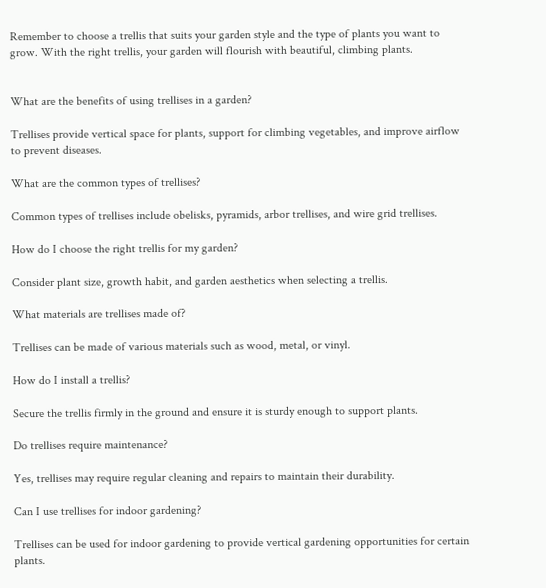Remember to choose a trellis that suits your garden style and the type of plants you want to grow. With the right trellis, your garden will flourish with beautiful, climbing plants.


What are the benefits of using trellises in a garden?

Trellises provide vertical space for plants, support for climbing vegetables, and improve airflow to prevent diseases.

What are the common types of trellises?

Common types of trellises include obelisks, pyramids, arbor trellises, and wire grid trellises.

How do I choose the right trellis for my garden?

Consider plant size, growth habit, and garden aesthetics when selecting a trellis.

What materials are trellises made of?

Trellises can be made of various materials such as wood, metal, or vinyl.

How do I install a trellis?

Secure the trellis firmly in the ground and ensure it is sturdy enough to support plants.

Do trellises require maintenance?

Yes, trellises may require regular cleaning and repairs to maintain their durability.

Can I use trellises for indoor gardening?

Trellises can be used for indoor gardening to provide vertical gardening opportunities for certain plants.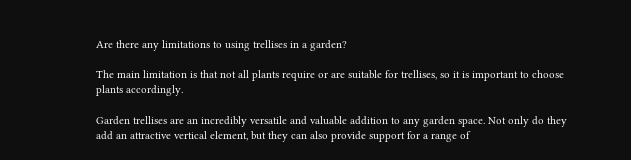Are there any limitations to using trellises in a garden?

The main limitation is that not all plants require or are suitable for trellises, so it is important to choose plants accordingly.

Garden trellises are an incredibly versatile and valuable addition to any garden space. Not only do they add an attractive vertical element, but they can also provide support for a range of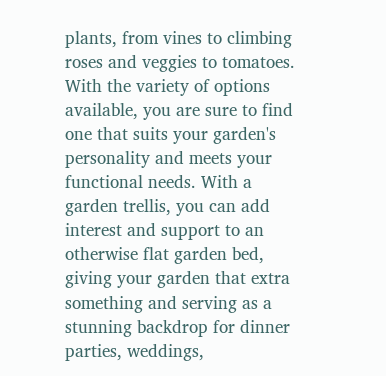plants, from vines to climbing roses and veggies to tomatoes. With the variety of options available, you are sure to find one that suits your garden's personality and meets your functional needs. With a garden trellis, you can add interest and support to an otherwise flat garden bed, giving your garden that extra something and serving as a stunning backdrop for dinner parties, weddings,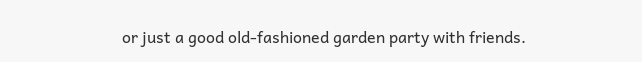or just a good old-fashioned garden party with friends.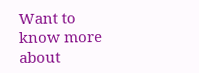Want to know more about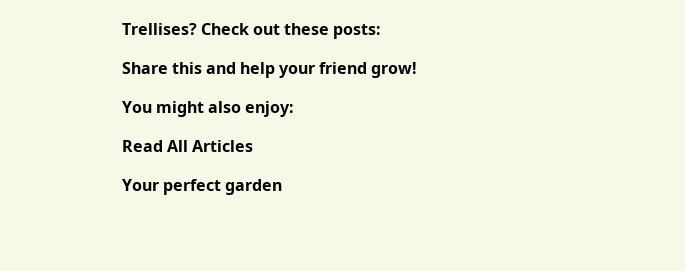Trellises? Check out these posts:

Share this and help your friend grow!

You might also enjoy:

Read All Articles

Your perfect garden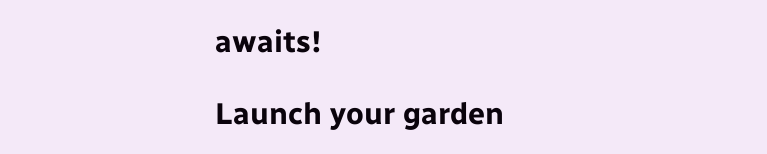awaits!

Launch your garden